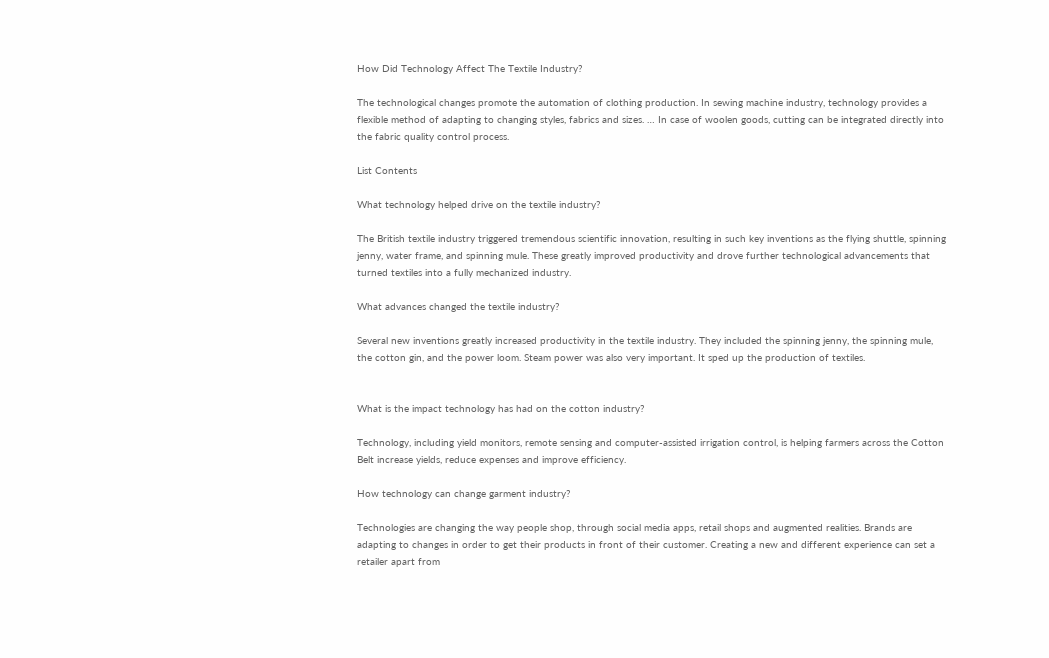How Did Technology Affect The Textile Industry?

The technological changes promote the automation of clothing production. In sewing machine industry, technology provides a flexible method of adapting to changing styles, fabrics and sizes. … In case of woolen goods, cutting can be integrated directly into the fabric quality control process.

List Contents

What technology helped drive on the textile industry?

The British textile industry triggered tremendous scientific innovation, resulting in such key inventions as the flying shuttle, spinning jenny, water frame, and spinning mule. These greatly improved productivity and drove further technological advancements that turned textiles into a fully mechanized industry.

What advances changed the textile industry?

Several new inventions greatly increased productivity in the textile industry. They included the spinning jenny, the spinning mule, the cotton gin, and the power loom. Steam power was also very important. It sped up the production of textiles.


What is the impact technology has had on the cotton industry?

Technology, including yield monitors, remote sensing and computer-assisted irrigation control, is helping farmers across the Cotton Belt increase yields, reduce expenses and improve efficiency.

How technology can change garment industry?

Technologies are changing the way people shop, through social media apps, retail shops and augmented realities. Brands are adapting to changes in order to get their products in front of their customer. Creating a new and different experience can set a retailer apart from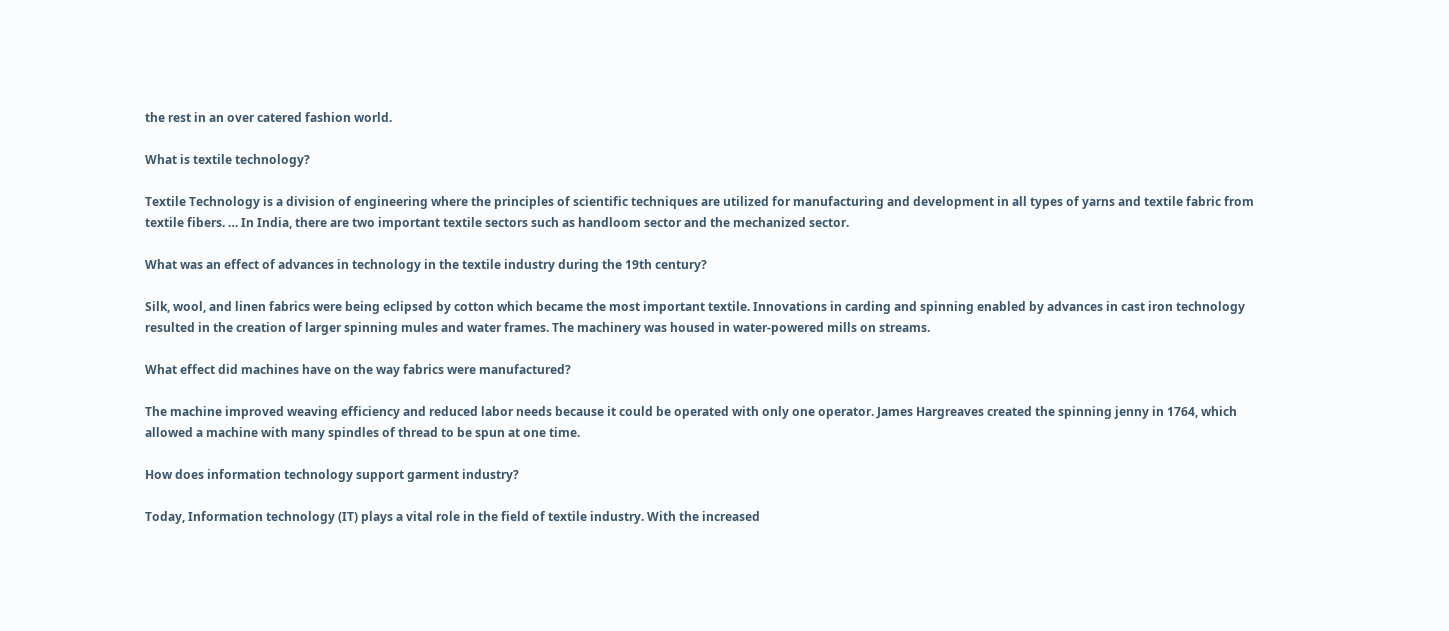the rest in an over catered fashion world.

What is textile technology?

Textile Technology is a division of engineering where the principles of scientific techniques are utilized for manufacturing and development in all types of yarns and textile fabric from textile fibers. … In India, there are two important textile sectors such as handloom sector and the mechanized sector.

What was an effect of advances in technology in the textile industry during the 19th century?

Silk, wool, and linen fabrics were being eclipsed by cotton which became the most important textile. Innovations in carding and spinning enabled by advances in cast iron technology resulted in the creation of larger spinning mules and water frames. The machinery was housed in water-powered mills on streams.

What effect did machines have on the way fabrics were manufactured?

The machine improved weaving efficiency and reduced labor needs because it could be operated with only one operator. James Hargreaves created the spinning jenny in 1764, which allowed a machine with many spindles of thread to be spun at one time.

How does information technology support garment industry?

Today, Information technology (IT) plays a vital role in the field of textile industry. With the increased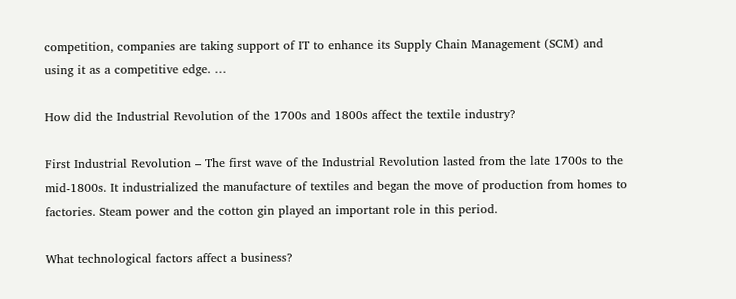competition, companies are taking support of IT to enhance its Supply Chain Management (SCM) and using it as a competitive edge. …

How did the Industrial Revolution of the 1700s and 1800s affect the textile industry?

First Industrial Revolution – The first wave of the Industrial Revolution lasted from the late 1700s to the mid-1800s. It industrialized the manufacture of textiles and began the move of production from homes to factories. Steam power and the cotton gin played an important role in this period.

What technological factors affect a business?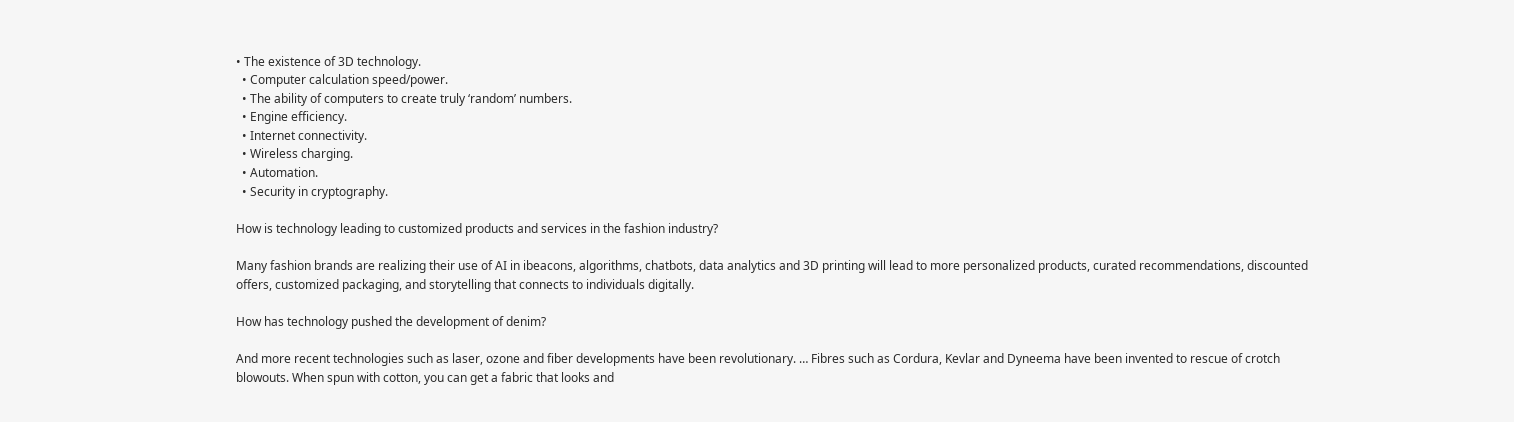• The existence of 3D technology.
  • Computer calculation speed/power.
  • The ability of computers to create truly ‘random’ numbers.
  • Engine efficiency.
  • Internet connectivity.
  • Wireless charging.
  • Automation.
  • Security in cryptography.

How is technology leading to customized products and services in the fashion industry?

Many fashion brands are realizing their use of AI in ibeacons, algorithms, chatbots, data analytics and 3D printing will lead to more personalized products, curated recommendations, discounted offers, customized packaging, and storytelling that connects to individuals digitally.

How has technology pushed the development of denim?

And more recent technologies such as laser, ozone and fiber developments have been revolutionary. … Fibres such as Cordura, Kevlar and Dyneema have been invented to rescue of crotch blowouts. When spun with cotton, you can get a fabric that looks and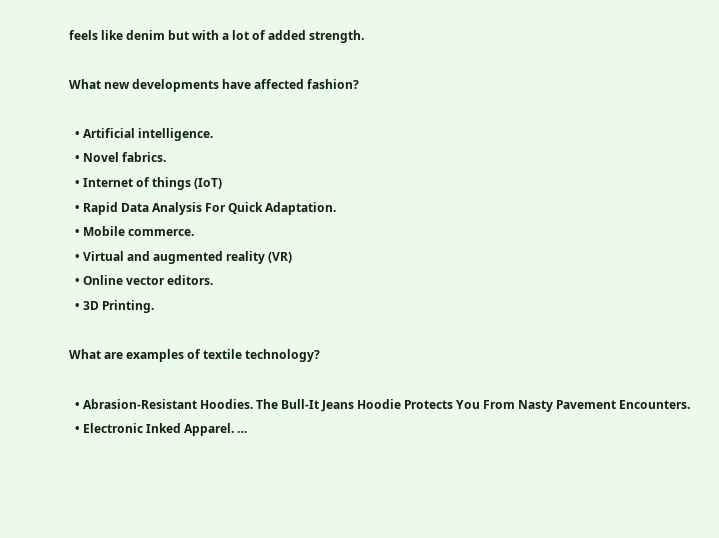feels like denim but with a lot of added strength.

What new developments have affected fashion?

  • Artificial intelligence.
  • Novel fabrics.
  • Internet of things (IoT)
  • Rapid Data Analysis For Quick Adaptation.
  • Mobile commerce.
  • Virtual and augmented reality (VR)
  • Online vector editors.
  • 3D Printing.

What are examples of textile technology?

  • Abrasion-Resistant Hoodies. The Bull-It Jeans Hoodie Protects You From Nasty Pavement Encounters.
  • Electronic Inked Apparel. …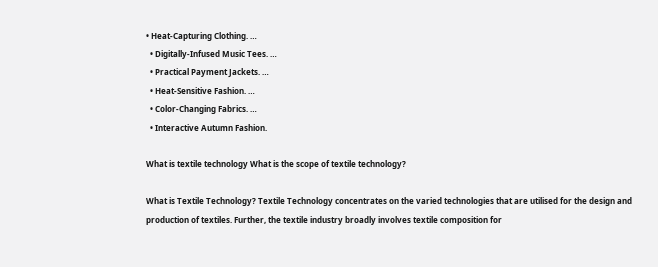• Heat-Capturing Clothing. …
  • Digitally-Infused Music Tees. …
  • Practical Payment Jackets. …
  • Heat-Sensitive Fashion. …
  • Color-Changing Fabrics. …
  • Interactive Autumn Fashion.

What is textile technology What is the scope of textile technology?

What is Textile Technology? Textile Technology concentrates on the varied technologies that are utilised for the design and production of textiles. Further, the textile industry broadly involves textile composition for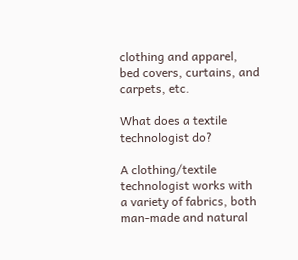clothing and apparel, bed covers, curtains, and carpets, etc.

What does a textile technologist do?

A clothing/textile technologist works with a variety of fabrics, both man-made and natural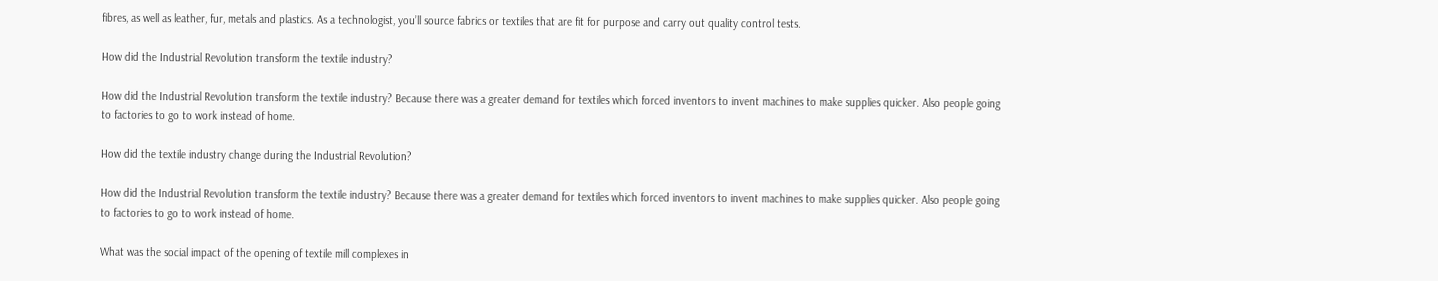fibres, as well as leather, fur, metals and plastics. As a technologist, you’ll source fabrics or textiles that are fit for purpose and carry out quality control tests.

How did the Industrial Revolution transform the textile industry?

How did the Industrial Revolution transform the textile industry? Because there was a greater demand for textiles which forced inventors to invent machines to make supplies quicker. Also people going to factories to go to work instead of home.

How did the textile industry change during the Industrial Revolution?

How did the Industrial Revolution transform the textile industry? Because there was a greater demand for textiles which forced inventors to invent machines to make supplies quicker. Also people going to factories to go to work instead of home.

What was the social impact of the opening of textile mill complexes in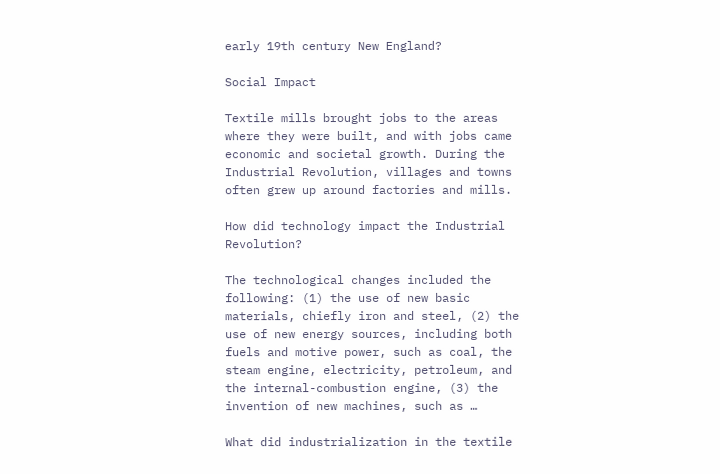early 19th century New England?

Social Impact

Textile mills brought jobs to the areas where they were built, and with jobs came economic and societal growth. During the Industrial Revolution, villages and towns often grew up around factories and mills.

How did technology impact the Industrial Revolution?

The technological changes included the following: (1) the use of new basic materials, chiefly iron and steel, (2) the use of new energy sources, including both fuels and motive power, such as coal, the steam engine, electricity, petroleum, and the internal-combustion engine, (3) the invention of new machines, such as …

What did industrialization in the textile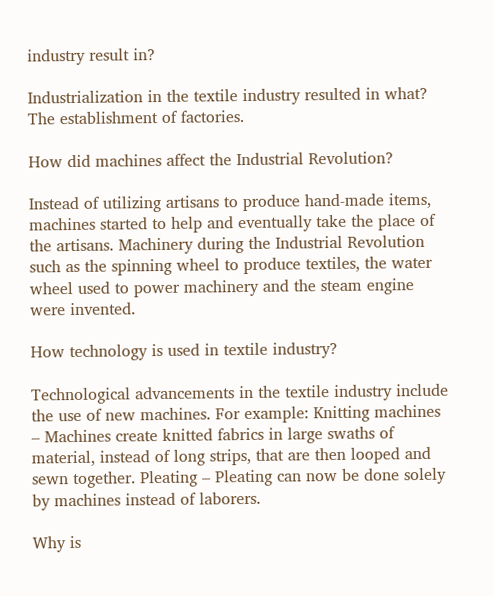industry result in?

Industrialization in the textile industry resulted in what? The establishment of factories.

How did machines affect the Industrial Revolution?

Instead of utilizing artisans to produce hand-made items, machines started to help and eventually take the place of the artisans. Machinery during the Industrial Revolution such as the spinning wheel to produce textiles, the water wheel used to power machinery and the steam engine were invented.

How technology is used in textile industry?

Technological advancements in the textile industry include the use of new machines. For example: Knitting machines – Machines create knitted fabrics in large swaths of material, instead of long strips, that are then looped and sewn together. Pleating – Pleating can now be done solely by machines instead of laborers.

Why is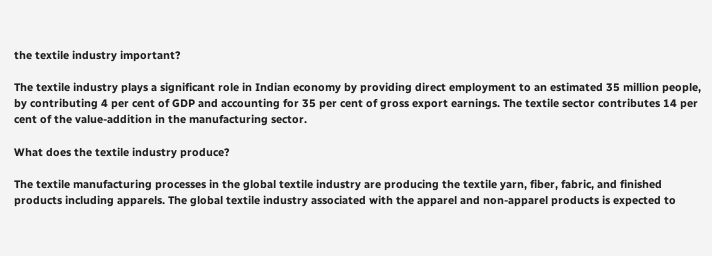the textile industry important?

The textile industry plays a significant role in Indian economy by providing direct employment to an estimated 35 million people, by contributing 4 per cent of GDP and accounting for 35 per cent of gross export earnings. The textile sector contributes 14 per cent of the value-addition in the manufacturing sector.

What does the textile industry produce?

The textile manufacturing processes in the global textile industry are producing the textile yarn, fiber, fabric, and finished products including apparels. The global textile industry associated with the apparel and non-apparel products is expected to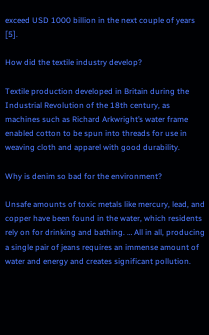exceed USD 1000 billion in the next couple of years [5].

How did the textile industry develop?

Textile production developed in Britain during the Industrial Revolution of the 18th century, as machines such as Richard Arkwright’s water frame enabled cotton to be spun into threads for use in weaving cloth and apparel with good durability.

Why is denim so bad for the environment?

Unsafe amounts of toxic metals like mercury, lead, and copper have been found in the water, which residents rely on for drinking and bathing. … All in all, producing a single pair of jeans requires an immense amount of water and energy and creates significant pollution.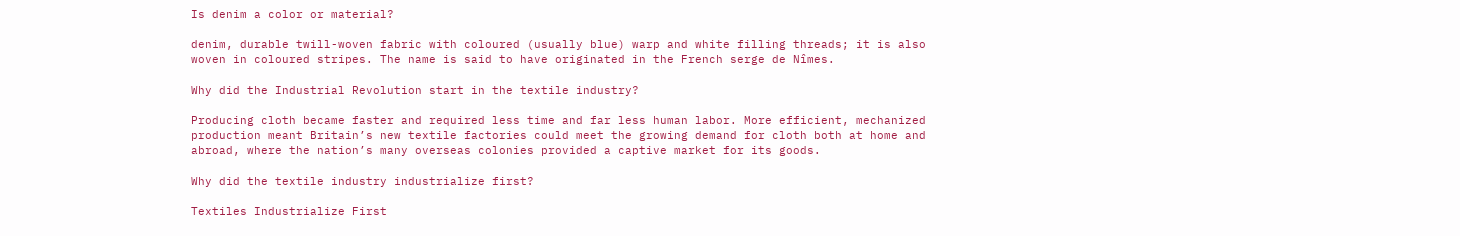Is denim a color or material?

denim, durable twill-woven fabric with coloured (usually blue) warp and white filling threads; it is also woven in coloured stripes. The name is said to have originated in the French serge de Nîmes.

Why did the Industrial Revolution start in the textile industry?

Producing cloth became faster and required less time and far less human labor. More efficient, mechanized production meant Britain’s new textile factories could meet the growing demand for cloth both at home and abroad, where the nation’s many overseas colonies provided a captive market for its goods.

Why did the textile industry industrialize first?

Textiles Industrialize First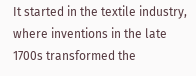It started in the textile industry, where inventions in the late 1700s transformed the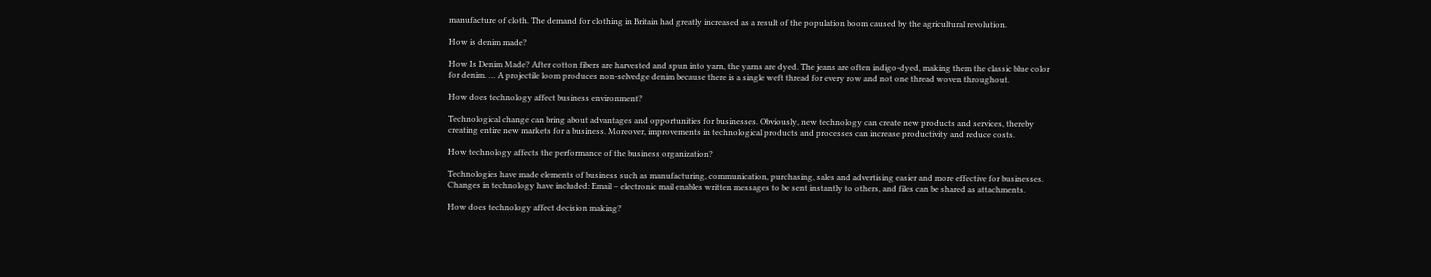manufacture of cloth. The demand for clothing in Britain had greatly increased as a result of the population boom caused by the agricultural revolution.

How is denim made?

How Is Denim Made? After cotton fibers are harvested and spun into yarn, the yarns are dyed. The jeans are often indigo-dyed, making them the classic blue color for denim. … A projectile loom produces non-selvedge denim because there is a single weft thread for every row and not one thread woven throughout.

How does technology affect business environment?

Technological change can bring about advantages and opportunities for businesses. Obviously, new technology can create new products and services, thereby creating entire new markets for a business. Moreover, improvements in technological products and processes can increase productivity and reduce costs.

How technology affects the performance of the business organization?

Technologies have made elements of business such as manufacturing, communication, purchasing, sales and advertising easier and more effective for businesses. Changes in technology have included: Email – electronic mail enables written messages to be sent instantly to others, and files can be shared as attachments.

How does technology affect decision making?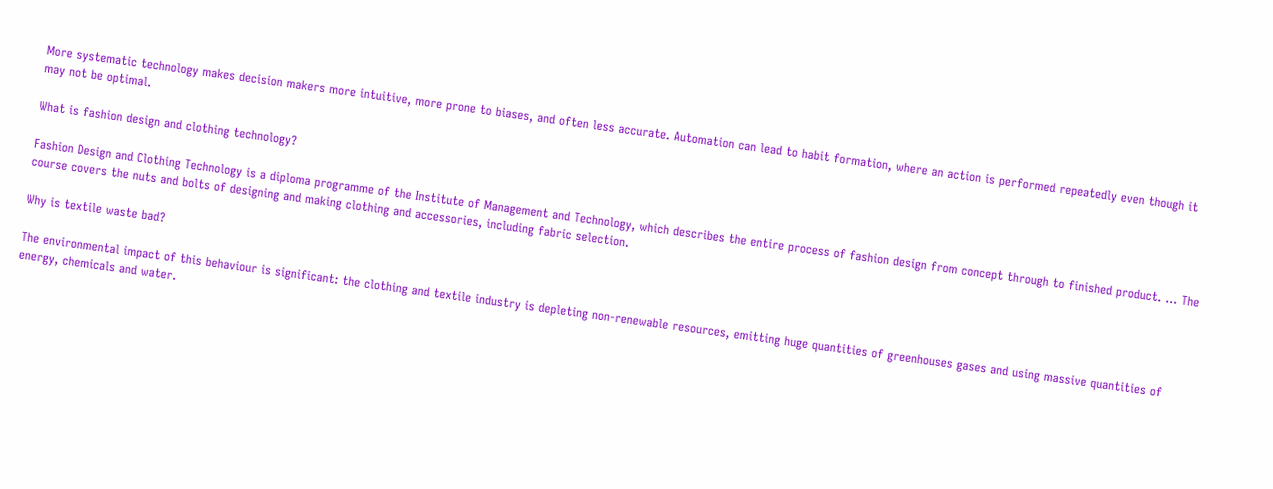More systematic technology makes decision makers more intuitive, more prone to biases, and often less accurate. Automation can lead to habit formation, where an action is performed repeatedly even though it may not be optimal.

What is fashion design and clothing technology?

Fashion Design and Clothing Technology is a diploma programme of the Institute of Management and Technology, which describes the entire process of fashion design from concept through to finished product. … The course covers the nuts and bolts of designing and making clothing and accessories, including fabric selection.

Why is textile waste bad?

The environmental impact of this behaviour is significant: the clothing and textile industry is depleting non-renewable resources, emitting huge quantities of greenhouses gases and using massive quantities of energy, chemicals and water.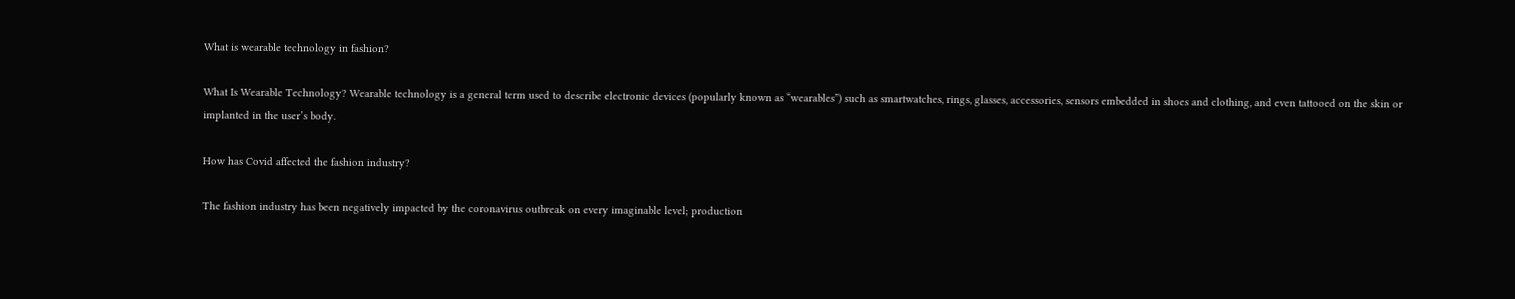What is wearable technology in fashion?

What Is Wearable Technology? Wearable technology is a general term used to describe electronic devices (popularly known as “wearables”) such as smartwatches, rings, glasses, accessories, sensors embedded in shoes and clothing, and even tattooed on the skin or implanted in the user’s body.

How has Covid affected the fashion industry?

The fashion industry has been negatively impacted by the coronavirus outbreak on every imaginable level; production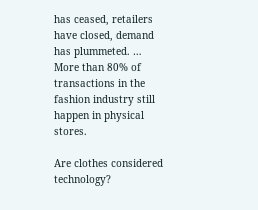has ceased, retailers have closed, demand has plummeted. … More than 80% of transactions in the fashion industry still happen in physical stores.

Are clothes considered technology?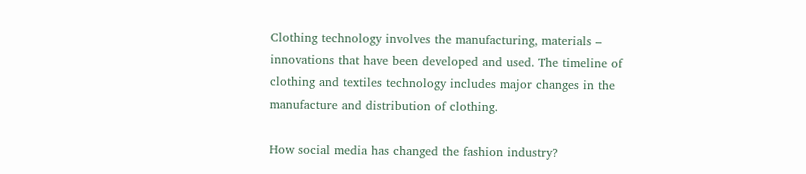Clothing technology involves the manufacturing, materials – innovations that have been developed and used. The timeline of clothing and textiles technology includes major changes in the manufacture and distribution of clothing.

How social media has changed the fashion industry?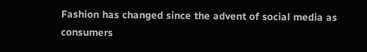Fashion has changed since the advent of social media as consumers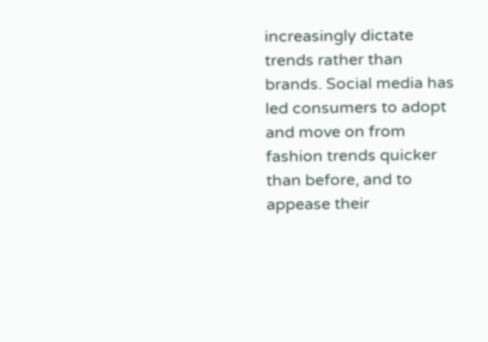increasingly dictate trends rather than brands. Social media has led consumers to adopt and move on from fashion trends quicker than before, and to appease their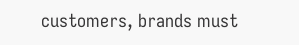customers, brands must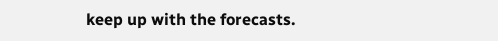keep up with the forecasts.